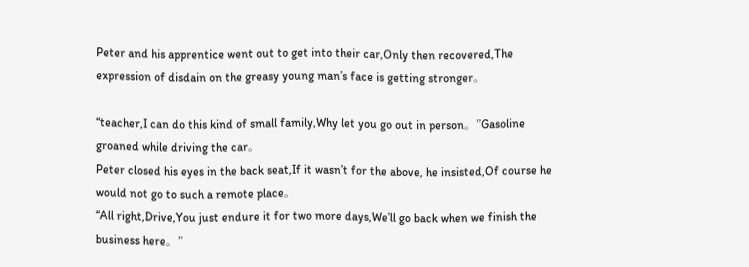Peter and his apprentice went out to get into their car,Only then recovered,The expression of disdain on the greasy young man’s face is getting stronger。

“teacher,I can do this kind of small family,Why let you go out in person。”Gasoline groaned while driving the car。
Peter closed his eyes in the back seat,If it wasn’t for the above, he insisted,Of course he would not go to such a remote place。
“All right,Drive,You just endure it for two more days,We’ll go back when we finish the business here。”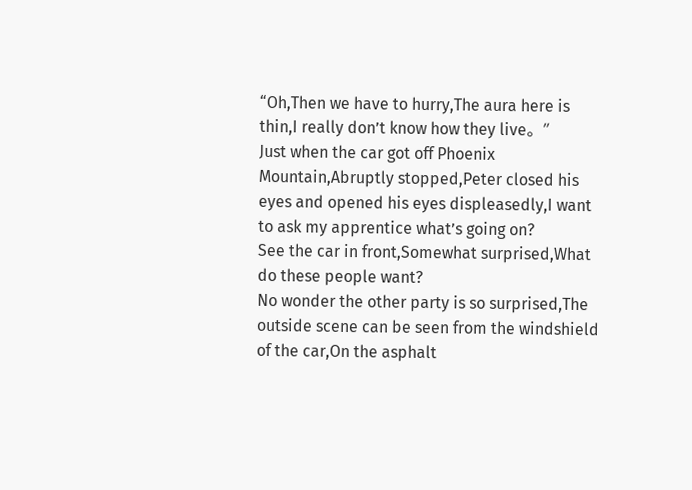“Oh,Then we have to hurry,The aura here is thin,I really don’t know how they live。”
Just when the car got off Phoenix Mountain,Abruptly stopped,Peter closed his eyes and opened his eyes displeasedly,I want to ask my apprentice what’s going on?
See the car in front,Somewhat surprised,What do these people want?
No wonder the other party is so surprised,The outside scene can be seen from the windshield of the car,On the asphalt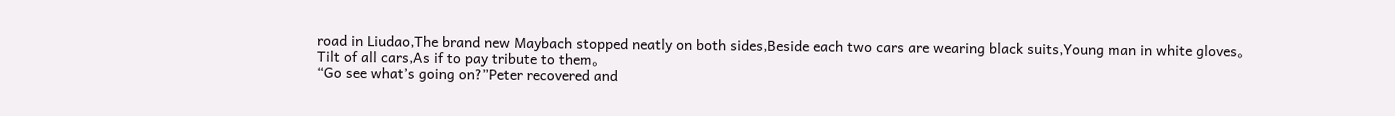road in Liudao,The brand new Maybach stopped neatly on both sides,Beside each two cars are wearing black suits,Young man in white gloves。
Tilt of all cars,As if to pay tribute to them。
“Go see what’s going on?”Peter recovered and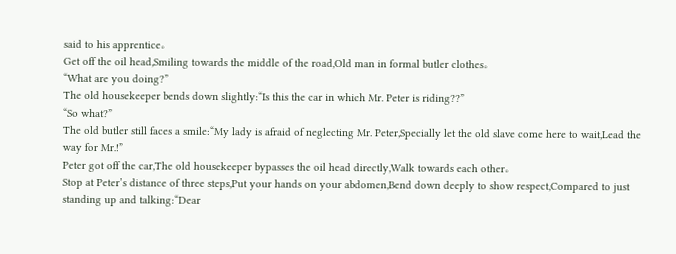said to his apprentice。
Get off the oil head,Smiling towards the middle of the road,Old man in formal butler clothes。
“What are you doing?”
The old housekeeper bends down slightly:“Is this the car in which Mr. Peter is riding??”
“So what?”
The old butler still faces a smile:“My lady is afraid of neglecting Mr. Peter,Specially let the old slave come here to wait,Lead the way for Mr.!”
Peter got off the car,The old housekeeper bypasses the oil head directly,Walk towards each other。
Stop at Peter’s distance of three steps,Put your hands on your abdomen,Bend down deeply to show respect,Compared to just standing up and talking:“Dear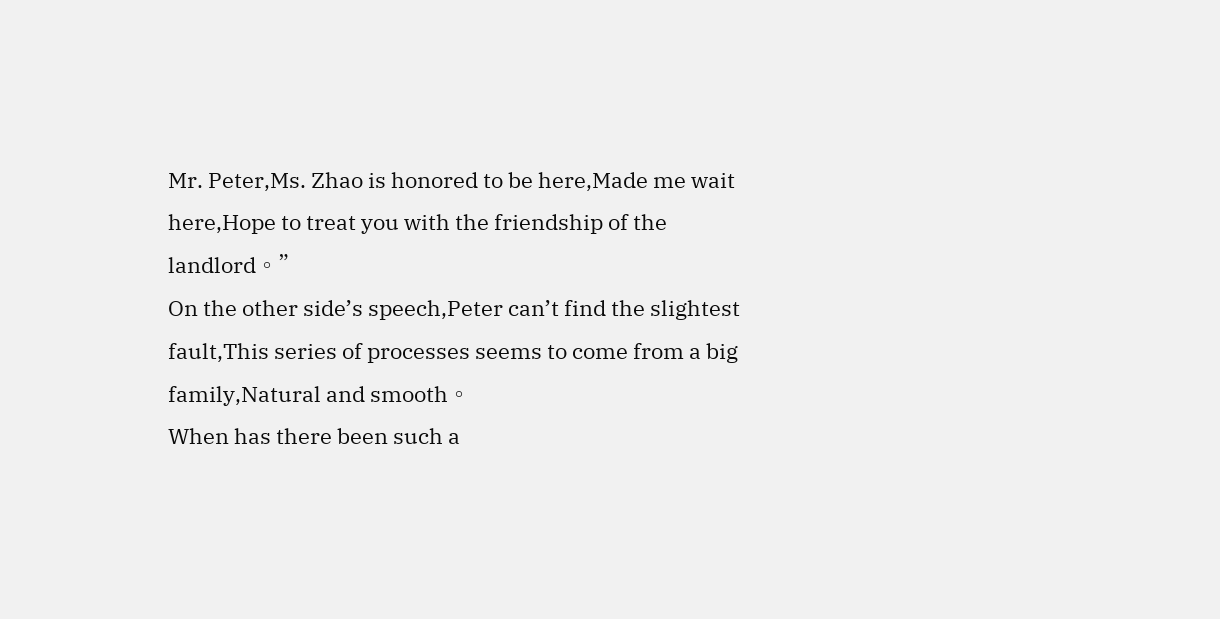Mr. Peter,Ms. Zhao is honored to be here,Made me wait here,Hope to treat you with the friendship of the landlord。”
On the other side’s speech,Peter can’t find the slightest fault,This series of processes seems to come from a big family,Natural and smooth。
When has there been such a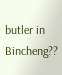butler in Bincheng??